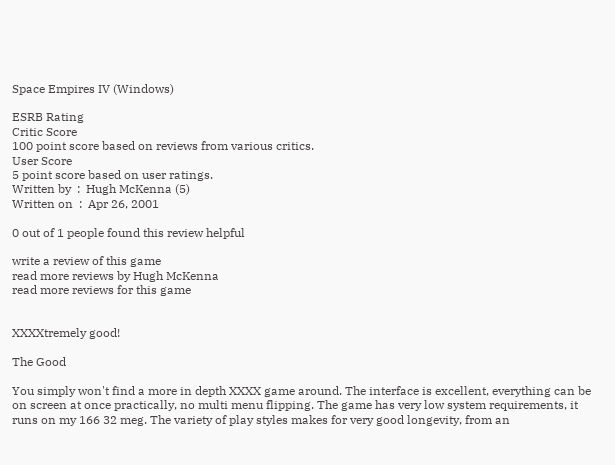Space Empires IV (Windows)

ESRB Rating
Critic Score
100 point score based on reviews from various critics.
User Score
5 point score based on user ratings.
Written by  :  Hugh McKenna (5)
Written on  :  Apr 26, 2001

0 out of 1 people found this review helpful

write a review of this game
read more reviews by Hugh McKenna
read more reviews for this game


XXXXtremely good!

The Good

You simply won't find a more in depth XXXX game around. The interface is excellent, everything can be on screen at once practically, no multi menu flipping. The game has very low system requirements, it runs on my 166 32 meg. The variety of play styles makes for very good longevity, from an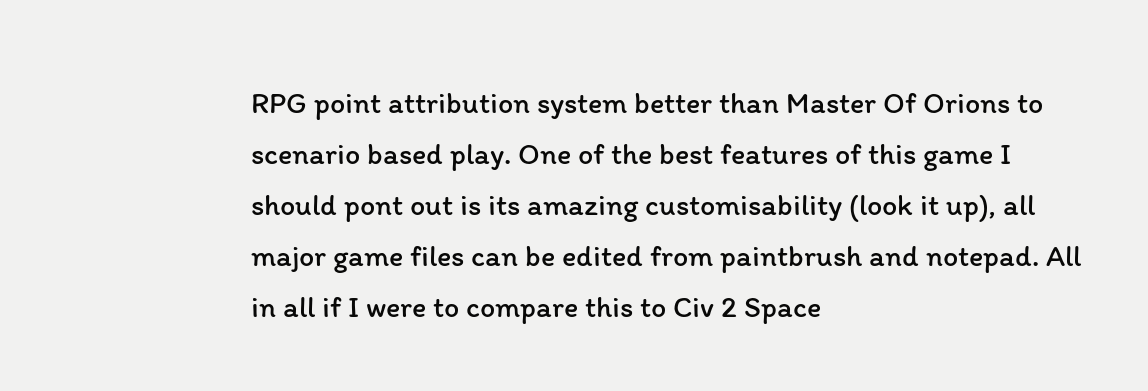RPG point attribution system better than Master Of Orions to scenario based play. One of the best features of this game I should pont out is its amazing customisability (look it up), all major game files can be edited from paintbrush and notepad. All in all if I were to compare this to Civ 2 Space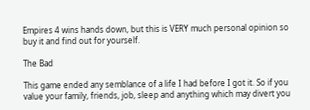Empires 4 wins hands down, but this is VERY much personal opinion so buy it and find out for yourself.

The Bad

This game ended any semblance of a life I had before I got it. So if you value your family, friends, job, sleep and anything which may divert you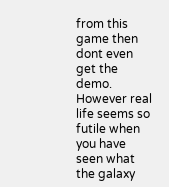from this game then dont even get the demo. However real life seems so futile when you have seen what the galaxy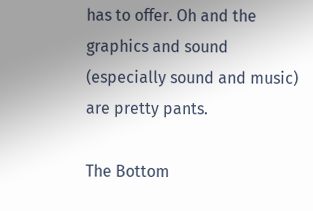has to offer. Oh and the graphics and sound (especially sound and music) are pretty pants.

The Bottom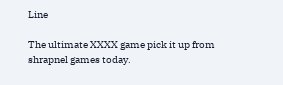Line

The ultimate XXXX game pick it up from shrapnel games today.